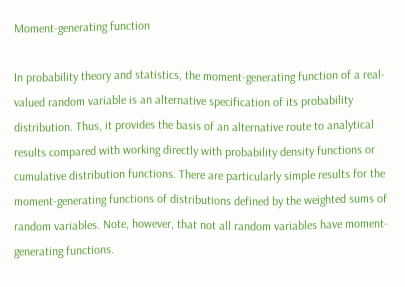Moment-generating function

In probability theory and statistics, the moment-generating function of a real-valued random variable is an alternative specification of its probability distribution. Thus, it provides the basis of an alternative route to analytical results compared with working directly with probability density functions or cumulative distribution functions. There are particularly simple results for the moment-generating functions of distributions defined by the weighted sums of random variables. Note, however, that not all random variables have moment-generating functions.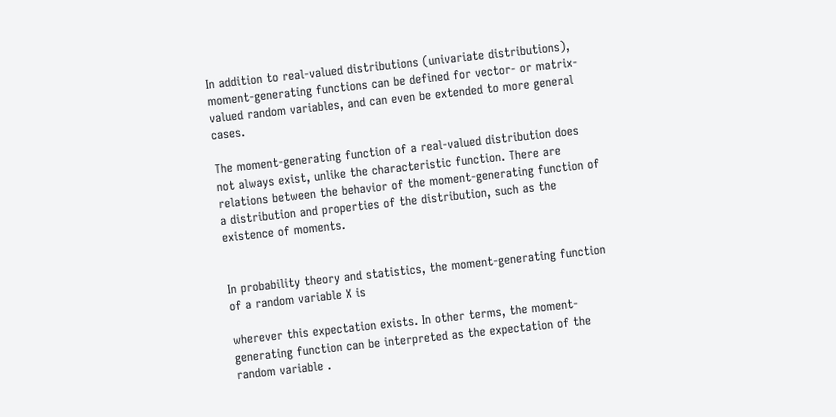In addition to real-valued distributions (univariate distributions), moment-generating functions can be defined for vector- or matrix-valued random variables, and can even be extended to more general cases.

The moment-generating function of a real-valued distribution does not always exist, unlike the characteristic function. There are relations between the behavior of the moment-generating function of a distribution and properties of the distribution, such as the existence of moments.


In probability theory and statistics, the moment-generating function of a random variable X is

wherever this expectation exists. In other terms, the moment-generating function can be interpreted as the expectation of the random variable .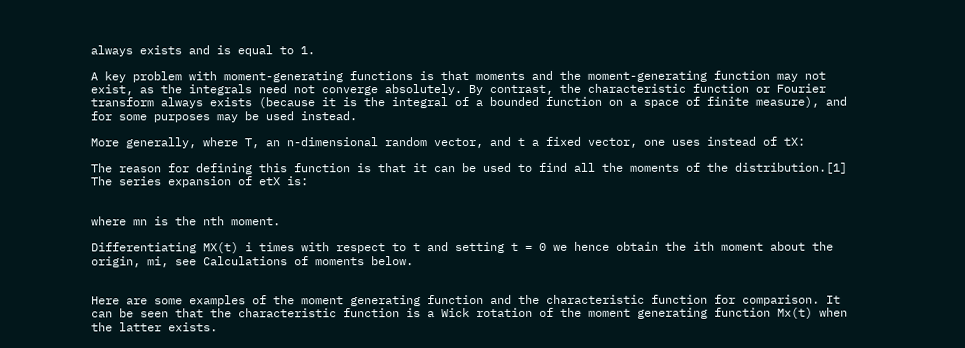always exists and is equal to 1.

A key problem with moment-generating functions is that moments and the moment-generating function may not exist, as the integrals need not converge absolutely. By contrast, the characteristic function or Fourier transform always exists (because it is the integral of a bounded function on a space of finite measure), and for some purposes may be used instead.

More generally, where T, an n-dimensional random vector, and t a fixed vector, one uses instead of tX:

The reason for defining this function is that it can be used to find all the moments of the distribution.[1] The series expansion of etX is:


where mn is the nth moment.

Differentiating MX(t) i times with respect to t and setting t = 0 we hence obtain the ith moment about the origin, mi, see Calculations of moments below.


Here are some examples of the moment generating function and the characteristic function for comparison. It can be seen that the characteristic function is a Wick rotation of the moment generating function Mx(t) when the latter exists.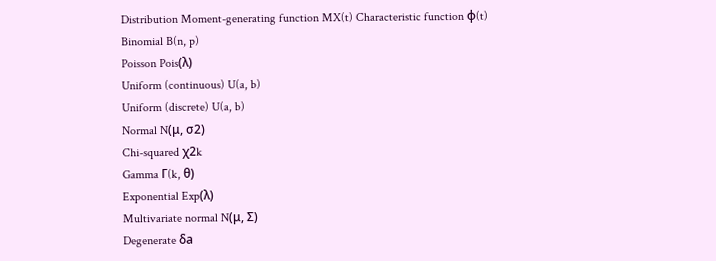Distribution Moment-generating function MX(t) Characteristic function φ(t)
Binomial B(n, p)
Poisson Pois(λ)
Uniform (continuous) U(a, b)
Uniform (discrete) U(a, b)
Normal N(μ, σ2)
Chi-squared χ2k
Gamma Γ(k, θ)
Exponential Exp(λ)
Multivariate normal N(μ, Σ)
Degenerate δa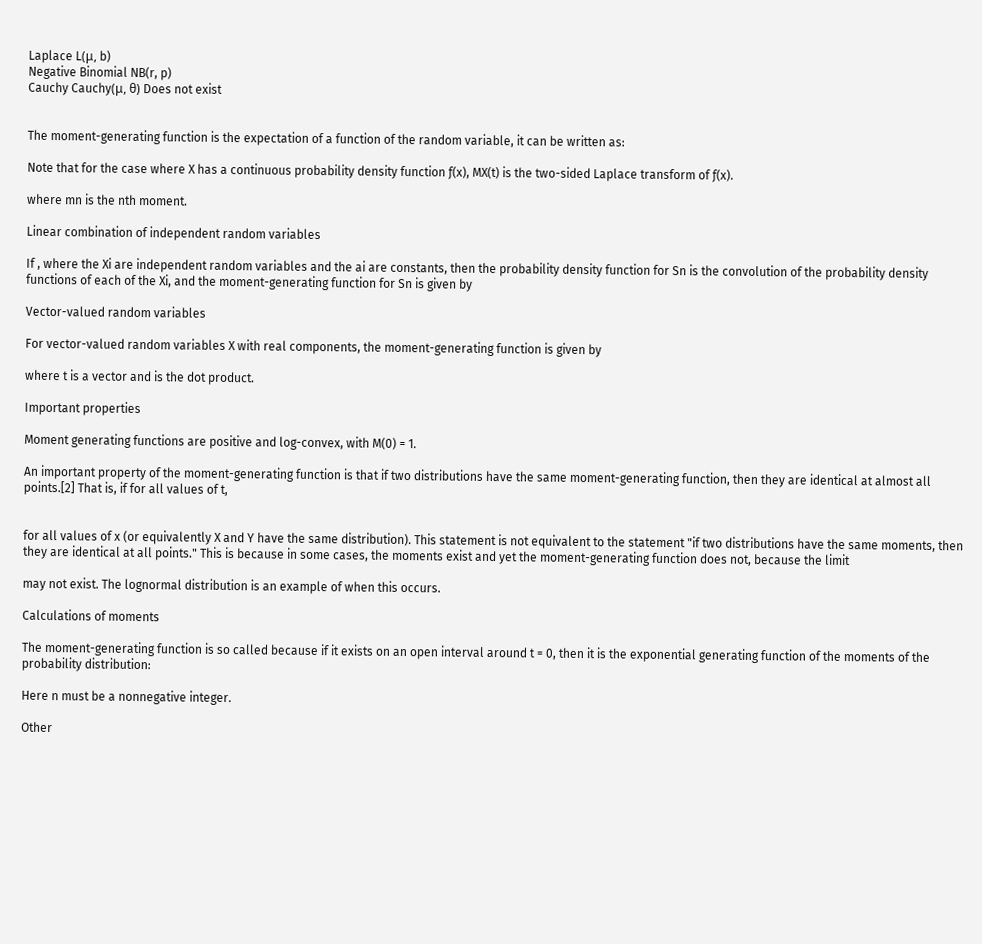Laplace L(μ, b)
Negative Binomial NB(r, p)
Cauchy Cauchy(μ, θ) Does not exist


The moment-generating function is the expectation of a function of the random variable, it can be written as:

Note that for the case where X has a continuous probability density function ƒ(x), MX(t) is the two-sided Laplace transform of ƒ(x).

where mn is the nth moment.

Linear combination of independent random variables

If , where the Xi are independent random variables and the ai are constants, then the probability density function for Sn is the convolution of the probability density functions of each of the Xi, and the moment-generating function for Sn is given by

Vector-valued random variables

For vector-valued random variables X with real components, the moment-generating function is given by

where t is a vector and is the dot product.

Important properties

Moment generating functions are positive and log-convex, with M(0) = 1.

An important property of the moment-generating function is that if two distributions have the same moment-generating function, then they are identical at almost all points.[2] That is, if for all values of t,


for all values of x (or equivalently X and Y have the same distribution). This statement is not equivalent to the statement "if two distributions have the same moments, then they are identical at all points." This is because in some cases, the moments exist and yet the moment-generating function does not, because the limit

may not exist. The lognormal distribution is an example of when this occurs.

Calculations of moments

The moment-generating function is so called because if it exists on an open interval around t = 0, then it is the exponential generating function of the moments of the probability distribution:

Here n must be a nonnegative integer.

Other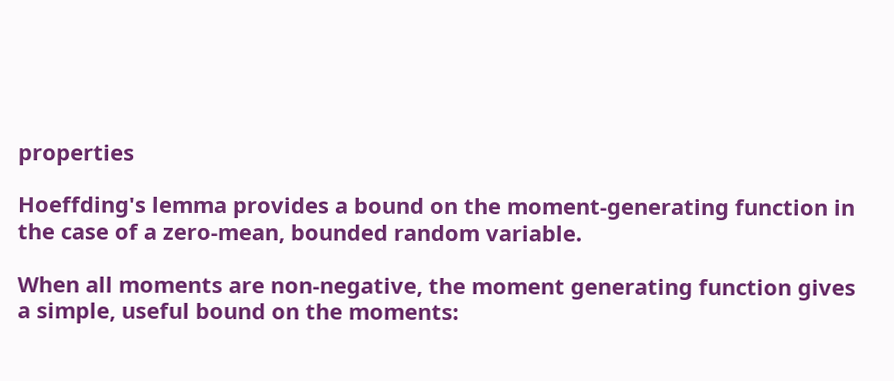properties

Hoeffding's lemma provides a bound on the moment-generating function in the case of a zero-mean, bounded random variable.

When all moments are non-negative, the moment generating function gives a simple, useful bound on the moments: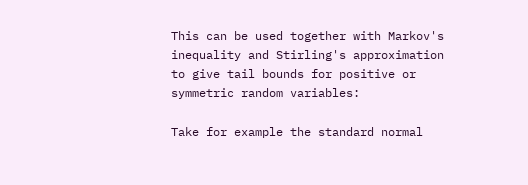This can be used together with Markov's inequality and Stirling's approximation to give tail bounds for positive or symmetric random variables:

Take for example the standard normal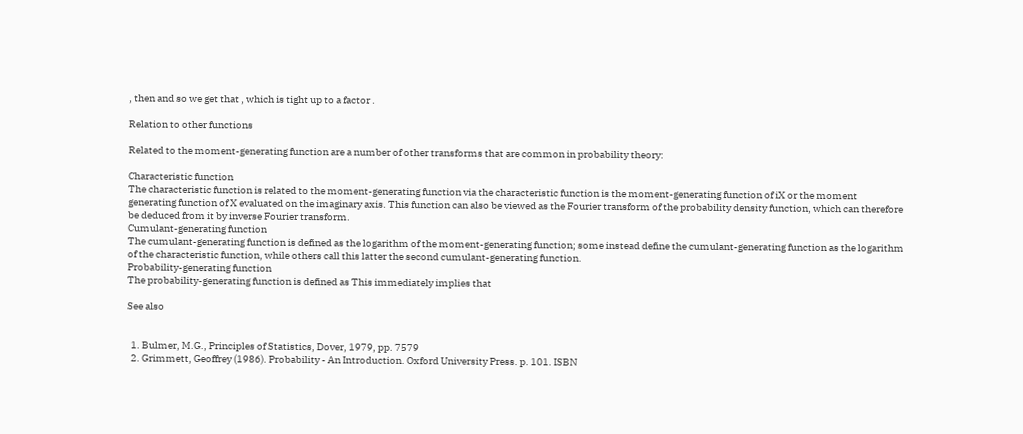, then and so we get that , which is tight up to a factor .

Relation to other functions

Related to the moment-generating function are a number of other transforms that are common in probability theory:

Characteristic function
The characteristic function is related to the moment-generating function via the characteristic function is the moment-generating function of iX or the moment generating function of X evaluated on the imaginary axis. This function can also be viewed as the Fourier transform of the probability density function, which can therefore be deduced from it by inverse Fourier transform.
Cumulant-generating function
The cumulant-generating function is defined as the logarithm of the moment-generating function; some instead define the cumulant-generating function as the logarithm of the characteristic function, while others call this latter the second cumulant-generating function.
Probability-generating function
The probability-generating function is defined as This immediately implies that

See also


  1. Bulmer, M.G., Principles of Statistics, Dover, 1979, pp. 7579
  2. Grimmett, Geoffrey (1986). Probability - An Introduction. Oxford University Press. p. 101. ISBN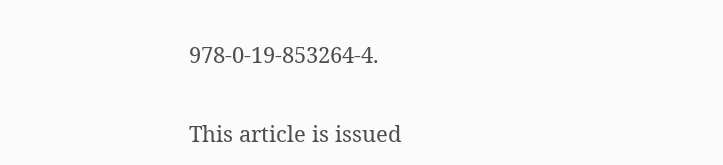978-0-19-853264-4.

This article is issued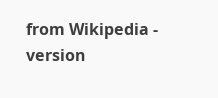from Wikipedia - version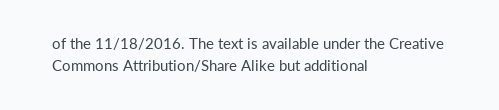of the 11/18/2016. The text is available under the Creative Commons Attribution/Share Alike but additional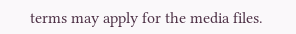terms may apply for the media files.